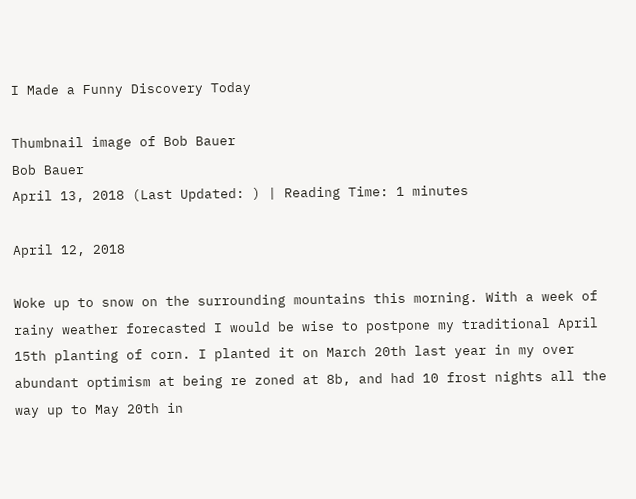I Made a Funny Discovery Today

Thumbnail image of Bob Bauer
Bob Bauer
April 13, 2018 (Last Updated: ) | Reading Time: 1 minutes

April 12, 2018

Woke up to snow on the surrounding mountains this morning. With a week of rainy weather forecasted I would be wise to postpone my traditional April 15th planting of corn. I planted it on March 20th last year in my over abundant optimism at being re zoned at 8b, and had 10 frost nights all the way up to May 20th in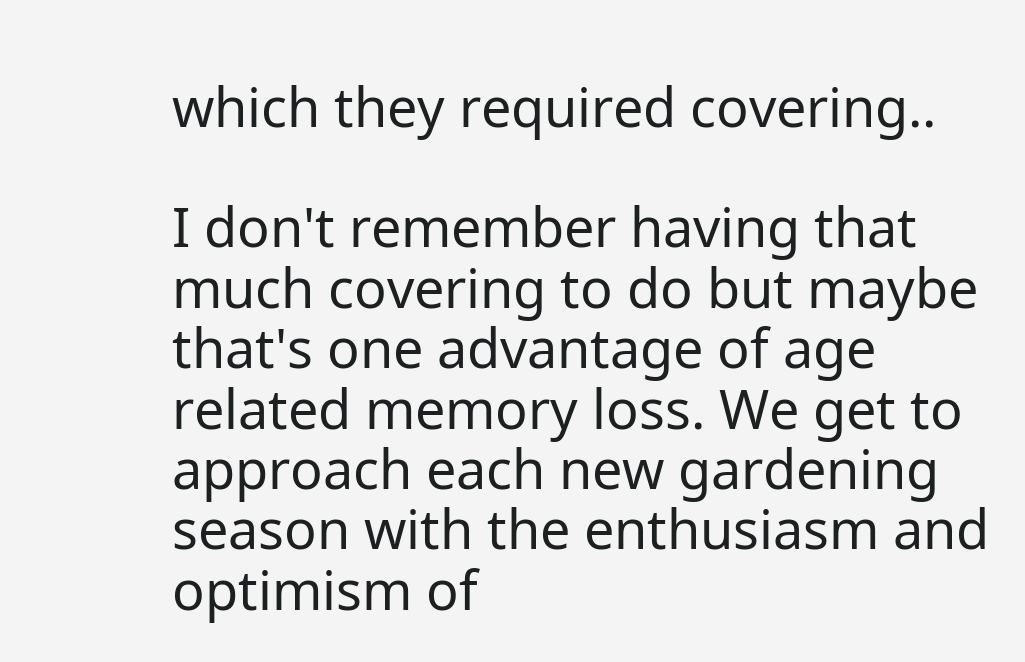which they required covering..

I don't remember having that much covering to do but maybe that's one advantage of age related memory loss. We get to approach each new gardening season with the enthusiasm and optimism of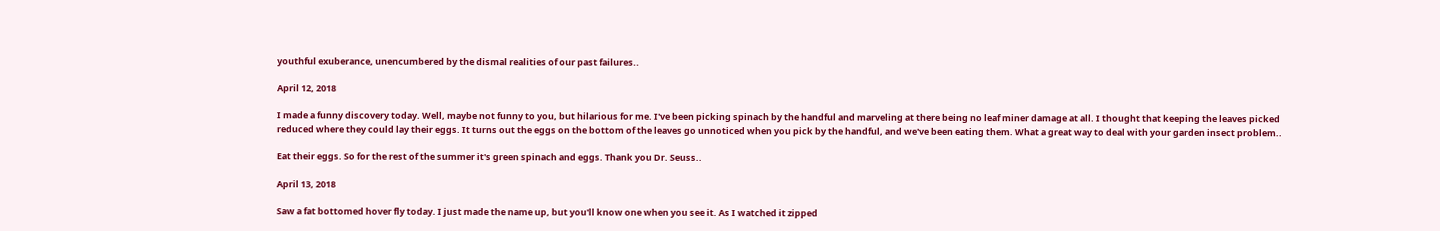youthful exuberance, unencumbered by the dismal realities of our past failures..

April 12, 2018

I made a funny discovery today. Well, maybe not funny to you, but hilarious for me. I've been picking spinach by the handful and marveling at there being no leaf miner damage at all. I thought that keeping the leaves picked reduced where they could lay their eggs. It turns out the eggs on the bottom of the leaves go unnoticed when you pick by the handful, and we've been eating them. What a great way to deal with your garden insect problem..

Eat their eggs. So for the rest of the summer it's green spinach and eggs. Thank you Dr. Seuss..

April 13, 2018

Saw a fat bottomed hover fly today. I just made the name up, but you'll know one when you see it. As I watched it zipped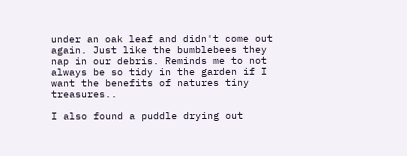under an oak leaf and didn't come out again. Just like the bumblebees they nap in our debris. Reminds me to not always be so tidy in the garden if I want the benefits of natures tiny treasures..

I also found a puddle drying out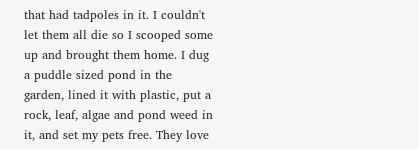that had tadpoles in it. I couldn't let them all die so I scooped some up and brought them home. I dug a puddle sized pond in the garden, lined it with plastic, put a rock, leaf, algae and pond weed in it, and set my pets free. They love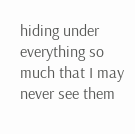hiding under everything so much that I may never see them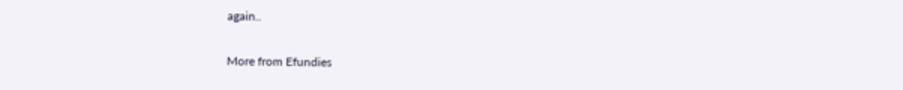again..

More from Efundies